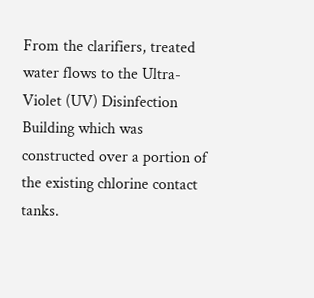From the clarifiers, treated water flows to the Ultra-Violet (UV) Disinfection Building which was constructed over a portion of the existing chlorine contact tanks.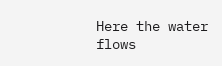Here the water flows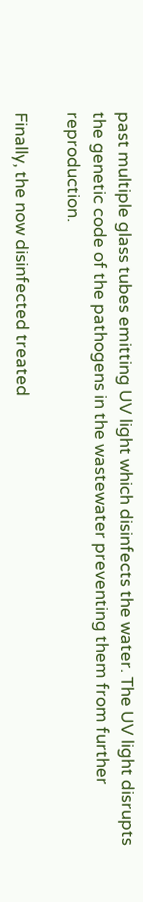past multiple glass tubes emitting UV light which disinfects the water. The UV light disrupts the genetic code of the pathogens in the wastewater preventing them from further reproduction.

Finally, the now disinfected treated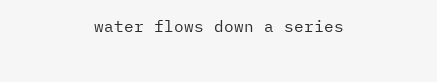water flows down a series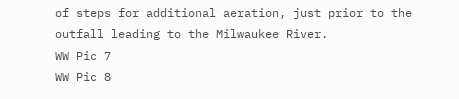of steps for additional aeration, just prior to the outfall leading to the Milwaukee River.
WW Pic 7
WW Pic 8